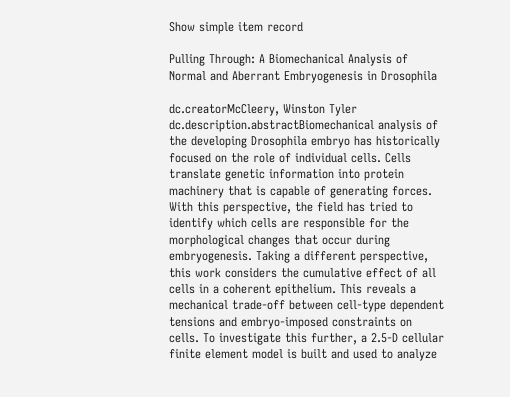Show simple item record

Pulling Through: A Biomechanical Analysis of Normal and Aberrant Embryogenesis in Drosophila

dc.creatorMcCleery, Winston Tyler
dc.description.abstractBiomechanical analysis of the developing Drosophila embryo has historically focused on the role of individual cells. Cells translate genetic information into protein machinery that is capable of generating forces. With this perspective, the field has tried to identify which cells are responsible for the morphological changes that occur during embryogenesis. Taking a different perspective, this work considers the cumulative effect of all cells in a coherent epithelium. This reveals a mechanical trade-off between cell-type dependent tensions and embryo-imposed constraints on cells. To investigate this further, a 2.5-D cellular finite element model is built and used to analyze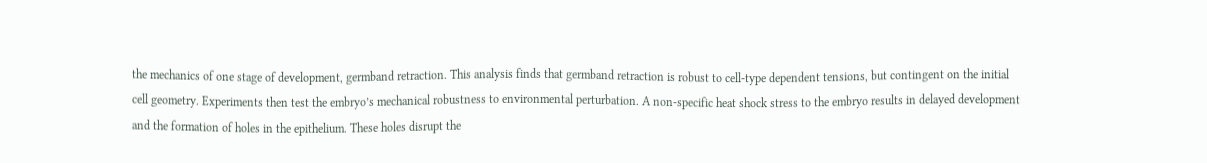the mechanics of one stage of development, germband retraction. This analysis finds that germband retraction is robust to cell-type dependent tensions, but contingent on the initial cell geometry. Experiments then test the embryo’s mechanical robustness to environmental perturbation. A non-specific heat shock stress to the embryo results in delayed development and the formation of holes in the epithelium. These holes disrupt the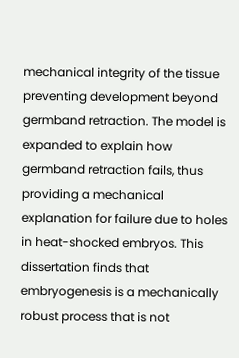mechanical integrity of the tissue preventing development beyond germband retraction. The model is expanded to explain how germband retraction fails, thus providing a mechanical explanation for failure due to holes in heat-shocked embryos. This dissertation finds that embryogenesis is a mechanically robust process that is not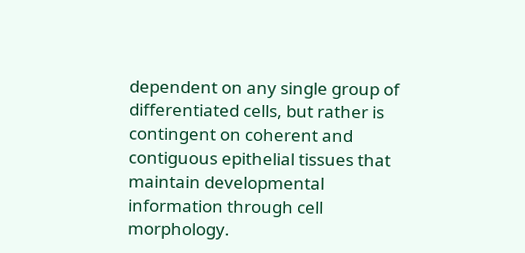dependent on any single group of differentiated cells, but rather is contingent on coherent and contiguous epithelial tissues that maintain developmental information through cell morphology.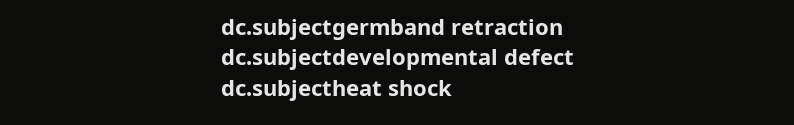dc.subjectgermband retraction
dc.subjectdevelopmental defect
dc.subjectheat shock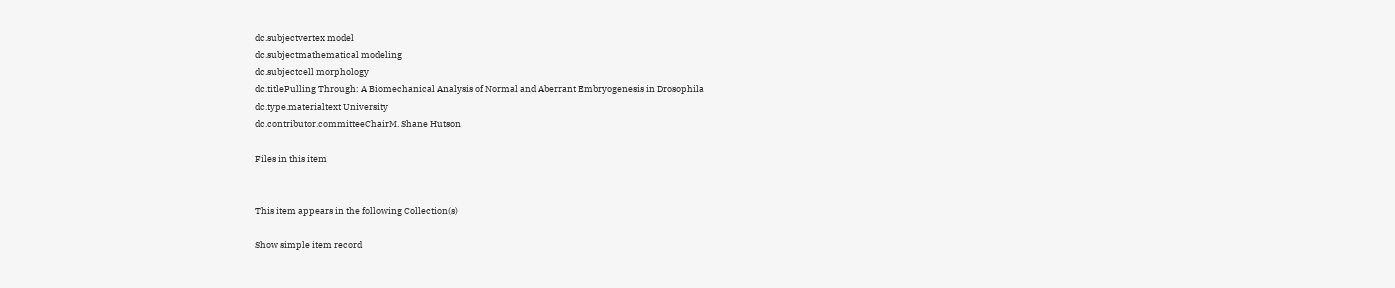dc.subjectvertex model
dc.subjectmathematical modeling
dc.subjectcell morphology
dc.titlePulling Through: A Biomechanical Analysis of Normal and Aberrant Embryogenesis in Drosophila
dc.type.materialtext University
dc.contributor.committeeChairM. Shane Hutson

Files in this item


This item appears in the following Collection(s)

Show simple item record